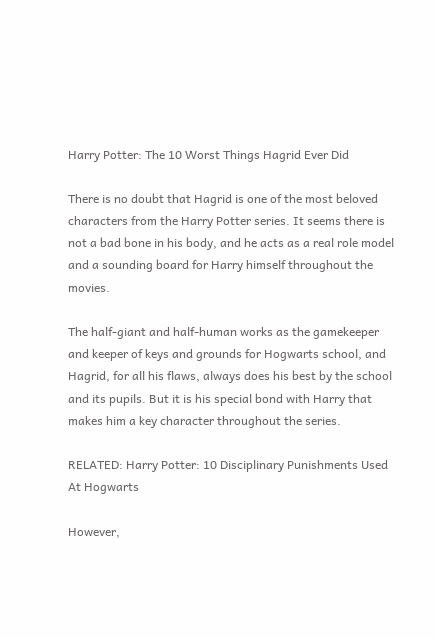Harry Potter: The 10 Worst Things Hagrid Ever Did

There is no doubt that Hagrid is one of the most beloved characters from the Harry Potter series. It seems there is not a bad bone in his body, and he acts as a real role model and a sounding board for Harry himself throughout the movies.

The half-giant and half-human works as the gamekeeper and keeper of keys and grounds for Hogwarts school, and Hagrid, for all his flaws, always does his best by the school and its pupils. But it is his special bond with Harry that makes him a key character throughout the series.

RELATED: Harry Potter: 10 Disciplinary Punishments Used At Hogwarts

However,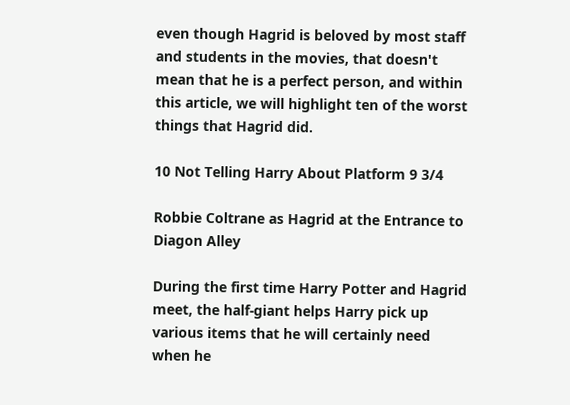even though Hagrid is beloved by most staff and students in the movies, that doesn't mean that he is a perfect person, and within this article, we will highlight ten of the worst things that Hagrid did.

10 Not Telling Harry About Platform 9 3/4

Robbie Coltrane as Hagrid at the Entrance to Diagon Alley

During the first time Harry Potter and Hagrid meet, the half-giant helps Harry pick up various items that he will certainly need when he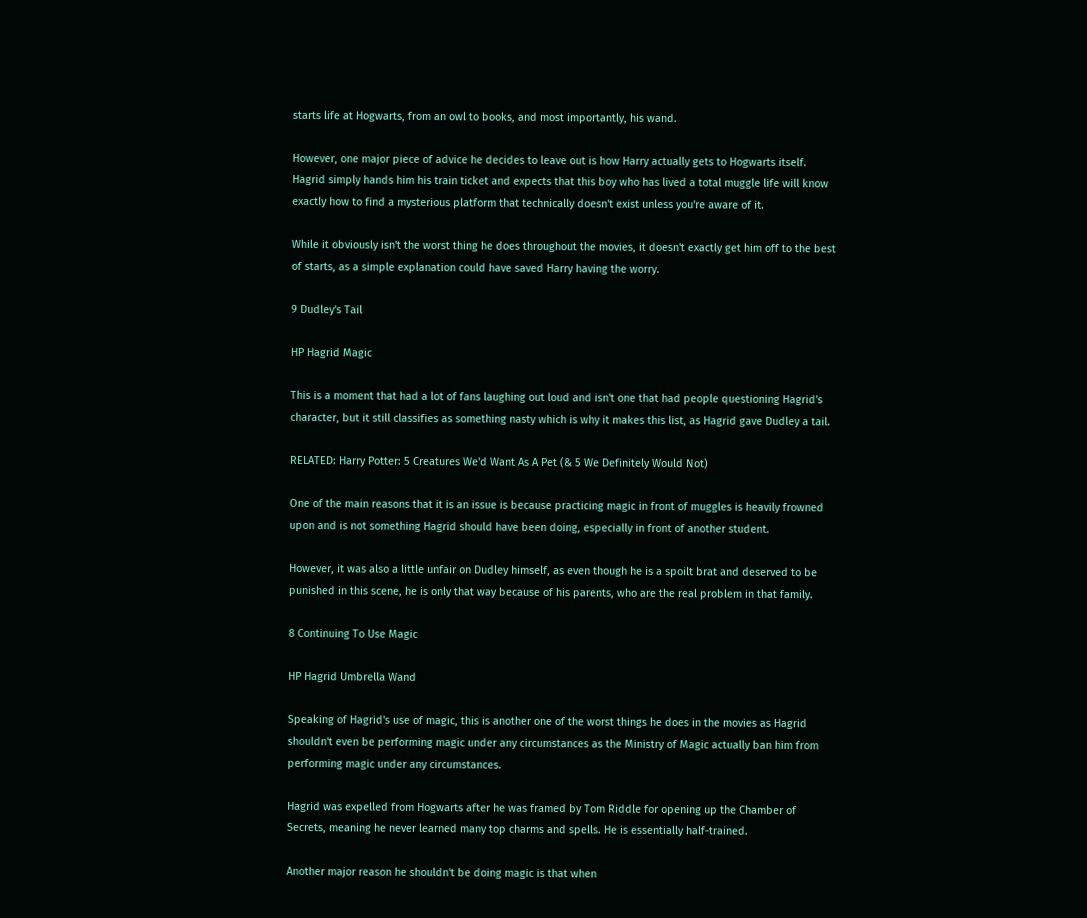starts life at Hogwarts, from an owl to books, and most importantly, his wand.

However, one major piece of advice he decides to leave out is how Harry actually gets to Hogwarts itself. Hagrid simply hands him his train ticket and expects that this boy who has lived a total muggle life will know exactly how to find a mysterious platform that technically doesn't exist unless you're aware of it.

While it obviously isn't the worst thing he does throughout the movies, it doesn't exactly get him off to the best of starts, as a simple explanation could have saved Harry having the worry.

9 Dudley's Tail

HP Hagrid Magic

This is a moment that had a lot of fans laughing out loud and isn't one that had people questioning Hagrid's character, but it still classifies as something nasty which is why it makes this list, as Hagrid gave Dudley a tail.

RELATED: Harry Potter: 5 Creatures We'd Want As A Pet (& 5 We Definitely Would Not)

One of the main reasons that it is an issue is because practicing magic in front of muggles is heavily frowned upon and is not something Hagrid should have been doing, especially in front of another student.

However, it was also a little unfair on Dudley himself, as even though he is a spoilt brat and deserved to be punished in this scene, he is only that way because of his parents, who are the real problem in that family.

8 Continuing To Use Magic

HP Hagrid Umbrella Wand

Speaking of Hagrid's use of magic, this is another one of the worst things he does in the movies as Hagrid shouldn't even be performing magic under any circumstances as the Ministry of Magic actually ban him from performing magic under any circumstances.

Hagrid was expelled from Hogwarts after he was framed by Tom Riddle for opening up the Chamber of Secrets, meaning he never learned many top charms and spells. He is essentially half-trained.

Another major reason he shouldn't be doing magic is that when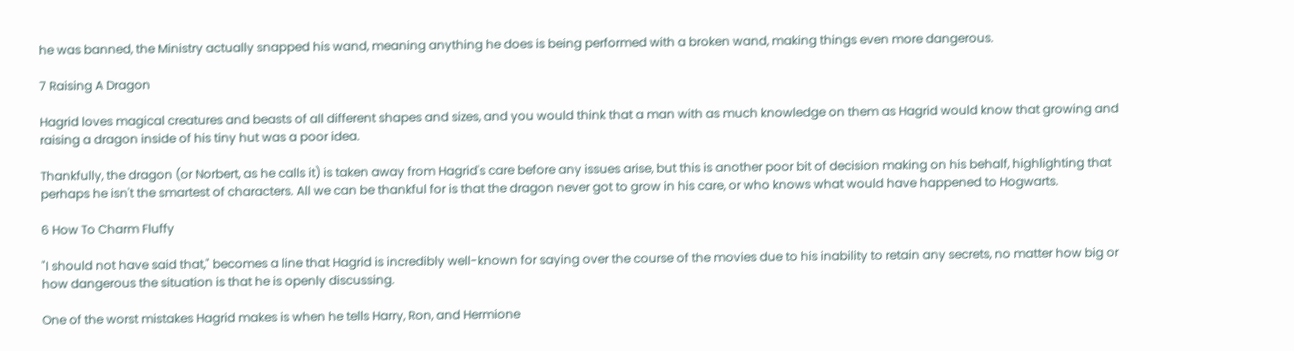he was banned, the Ministry actually snapped his wand, meaning anything he does is being performed with a broken wand, making things even more dangerous.

7 Raising A Dragon

Hagrid loves magical creatures and beasts of all different shapes and sizes, and you would think that a man with as much knowledge on them as Hagrid would know that growing and raising a dragon inside of his tiny hut was a poor idea.

Thankfully, the dragon (or Norbert, as he calls it) is taken away from Hagrid's care before any issues arise, but this is another poor bit of decision making on his behalf, highlighting that perhaps he isn't the smartest of characters. All we can be thankful for is that the dragon never got to grow in his care, or who knows what would have happened to Hogwarts.

6 How To Charm Fluffy

"I should not have said that," becomes a line that Hagrid is incredibly well-known for saying over the course of the movies due to his inability to retain any secrets, no matter how big or how dangerous the situation is that he is openly discussing.

One of the worst mistakes Hagrid makes is when he tells Harry, Ron, and Hermione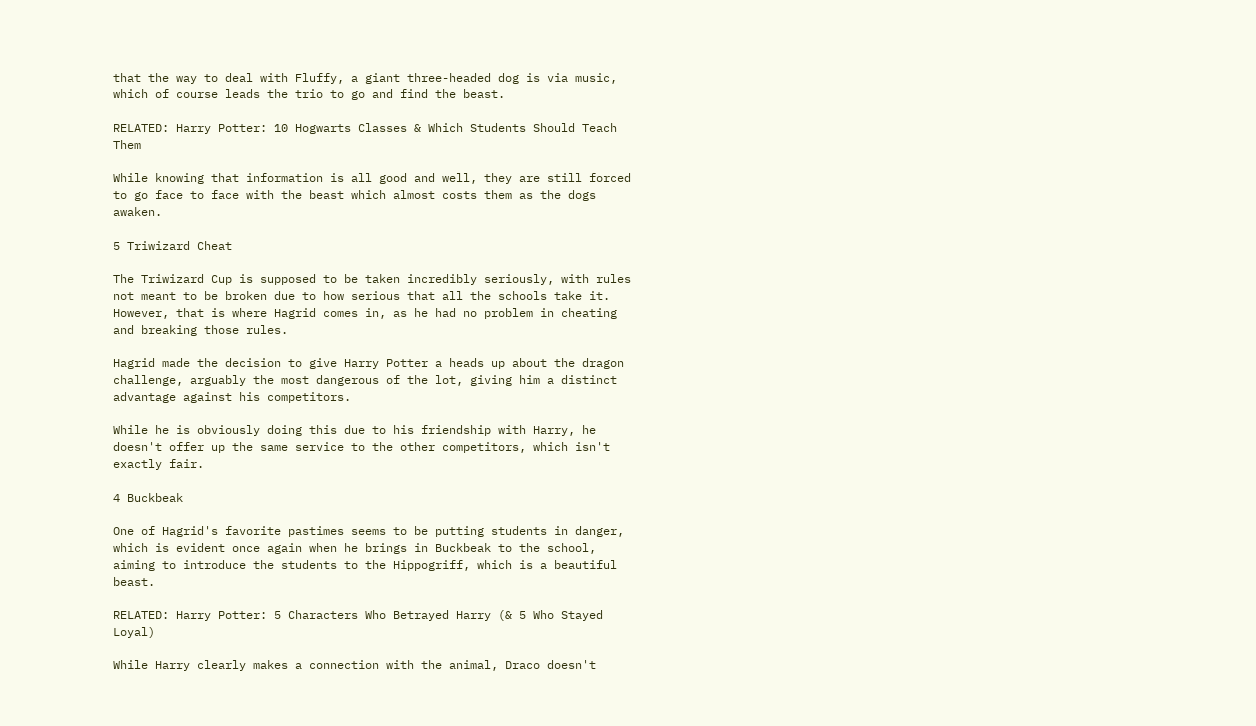that the way to deal with Fluffy, a giant three-headed dog is via music, which of course leads the trio to go and find the beast.

RELATED: Harry Potter: 10 Hogwarts Classes & Which Students Should Teach Them

While knowing that information is all good and well, they are still forced to go face to face with the beast which almost costs them as the dogs awaken.

5 Triwizard Cheat

The Triwizard Cup is supposed to be taken incredibly seriously, with rules not meant to be broken due to how serious that all the schools take it. However, that is where Hagrid comes in, as he had no problem in cheating and breaking those rules.

Hagrid made the decision to give Harry Potter a heads up about the dragon challenge, arguably the most dangerous of the lot, giving him a distinct advantage against his competitors.

While he is obviously doing this due to his friendship with Harry, he doesn't offer up the same service to the other competitors, which isn't exactly fair.

4 Buckbeak

One of Hagrid's favorite pastimes seems to be putting students in danger, which is evident once again when he brings in Buckbeak to the school, aiming to introduce the students to the Hippogriff, which is a beautiful beast.

RELATED: Harry Potter: 5 Characters Who Betrayed Harry (& 5 Who Stayed Loyal)

While Harry clearly makes a connection with the animal, Draco doesn't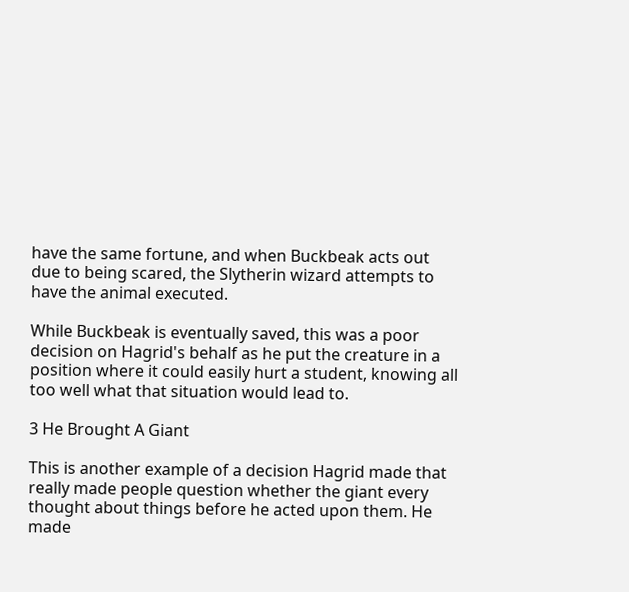have the same fortune, and when Buckbeak acts out due to being scared, the Slytherin wizard attempts to have the animal executed.

While Buckbeak is eventually saved, this was a poor decision on Hagrid's behalf as he put the creature in a position where it could easily hurt a student, knowing all too well what that situation would lead to.

3 He Brought A Giant

This is another example of a decision Hagrid made that really made people question whether the giant every thought about things before he acted upon them. He made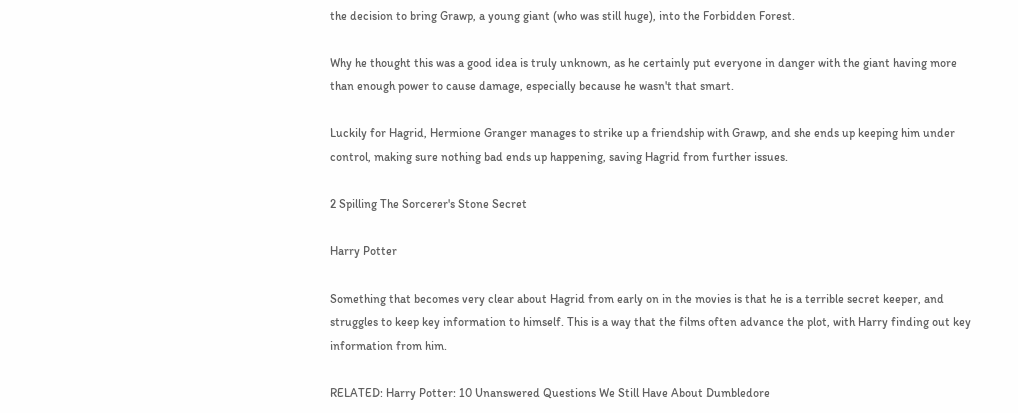the decision to bring Grawp, a young giant (who was still huge), into the Forbidden Forest.

Why he thought this was a good idea is truly unknown, as he certainly put everyone in danger with the giant having more than enough power to cause damage, especially because he wasn't that smart.

Luckily for Hagrid, Hermione Granger manages to strike up a friendship with Grawp, and she ends up keeping him under control, making sure nothing bad ends up happening, saving Hagrid from further issues.

2 Spilling The Sorcerer's Stone Secret

Harry Potter

Something that becomes very clear about Hagrid from early on in the movies is that he is a terrible secret keeper, and struggles to keep key information to himself. This is a way that the films often advance the plot, with Harry finding out key information from him.

RELATED: Harry Potter: 10 Unanswered Questions We Still Have About Dumbledore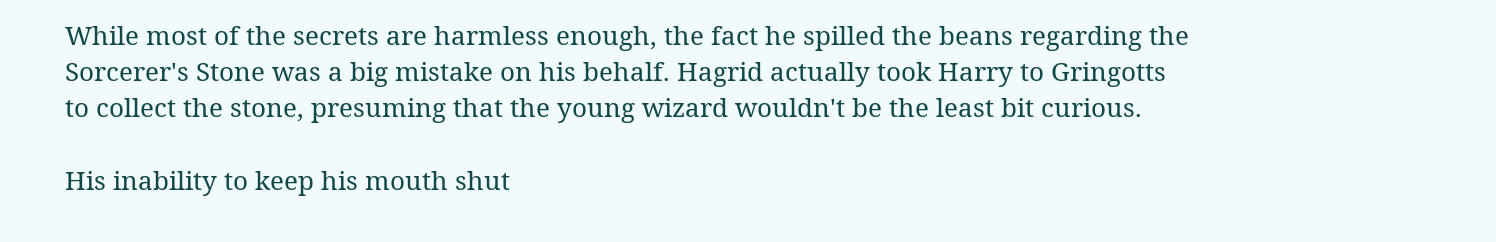While most of the secrets are harmless enough, the fact he spilled the beans regarding the Sorcerer's Stone was a big mistake on his behalf. Hagrid actually took Harry to Gringotts to collect the stone, presuming that the young wizard wouldn't be the least bit curious.

His inability to keep his mouth shut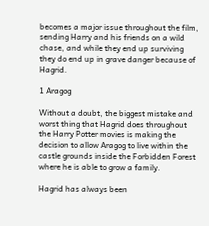becomes a major issue throughout the film, sending Harry and his friends on a wild chase, and while they end up surviving they do end up in grave danger because of Hagrid.

1 Aragog

Without a doubt, the biggest mistake and worst thing that Hagrid does throughout the Harry Potter movies is making the decision to allow Aragog to live within the castle grounds inside the Forbidden Forest where he is able to grow a family.

Hagrid has always been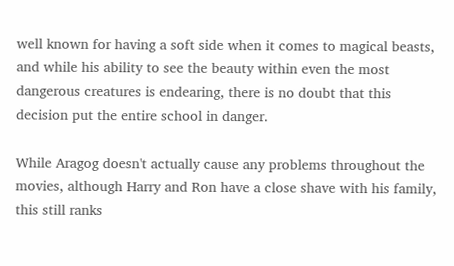well known for having a soft side when it comes to magical beasts, and while his ability to see the beauty within even the most dangerous creatures is endearing, there is no doubt that this decision put the entire school in danger.

While Aragog doesn't actually cause any problems throughout the movies, although Harry and Ron have a close shave with his family, this still ranks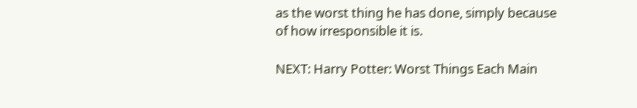as the worst thing he has done, simply because of how irresponsible it is.

NEXT: Harry Potter: Worst Things Each Main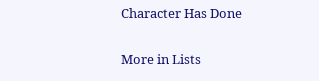Character Has Done

More in Lists